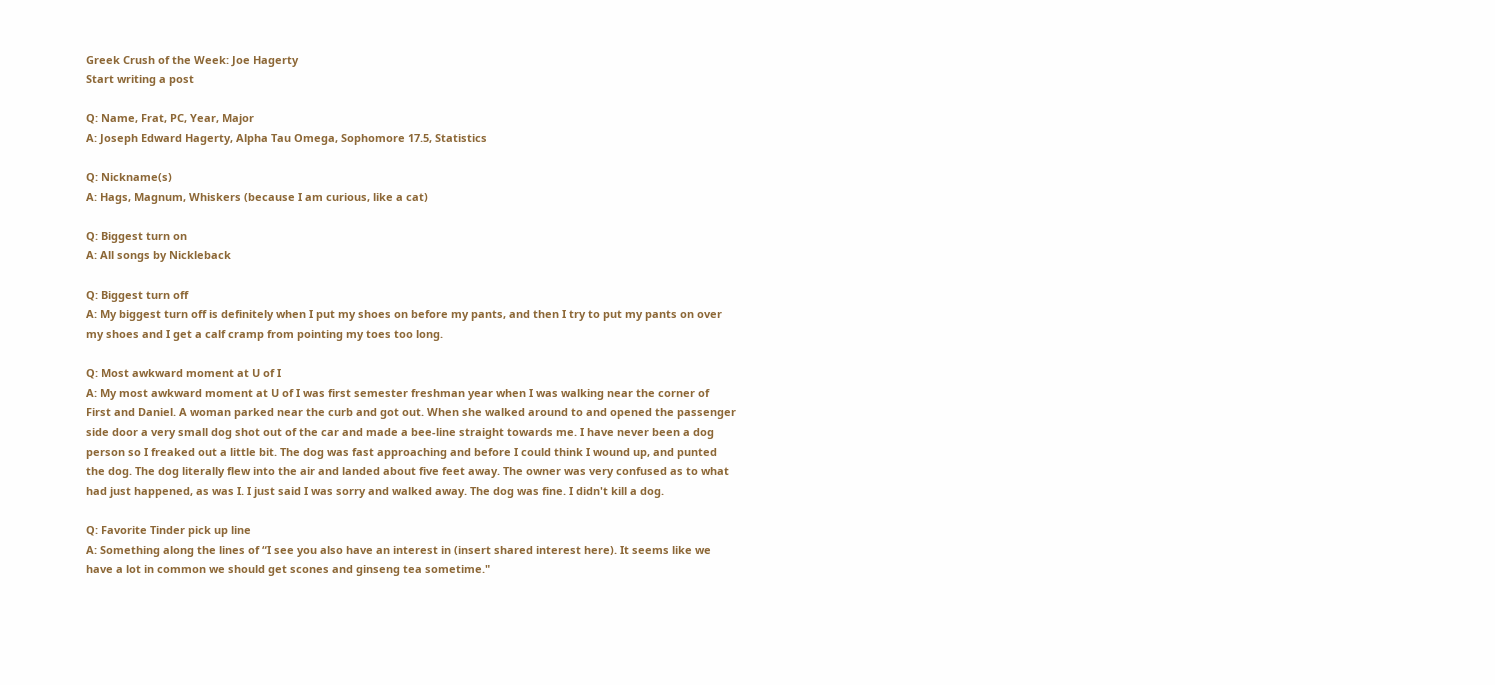Greek Crush of the Week: Joe Hagerty
Start writing a post

Q: Name, Frat, PC, Year, Major
A: Joseph Edward Hagerty, Alpha Tau Omega, Sophomore 17.5, Statistics

Q: Nickname(s)
A: Hags, Magnum, Whiskers (because I am curious, like a cat)

Q: Biggest turn on
A: All songs by Nickleback

Q: Biggest turn off
A: My biggest turn off is definitely when I put my shoes on before my pants, and then I try to put my pants on over my shoes and I get a calf cramp from pointing my toes too long.

Q: Most awkward moment at U of I
A: My most awkward moment at U of I was first semester freshman year when I was walking near the corner of First and Daniel. A woman parked near the curb and got out. When she walked around to and opened the passenger side door a very small dog shot out of the car and made a bee-line straight towards me. I have never been a dog person so I freaked out a little bit. The dog was fast approaching and before I could think I wound up, and punted the dog. The dog literally flew into the air and landed about five feet away. The owner was very confused as to what had just happened, as was I. I just said I was sorry and walked away. The dog was fine. I didn't kill a dog.

Q: Favorite Tinder pick up line
A: Something along the lines of “I see you also have an interest in (insert shared interest here). It seems like we have a lot in common we should get scones and ginseng tea sometime."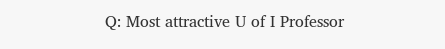Q: Most attractive U of I Professor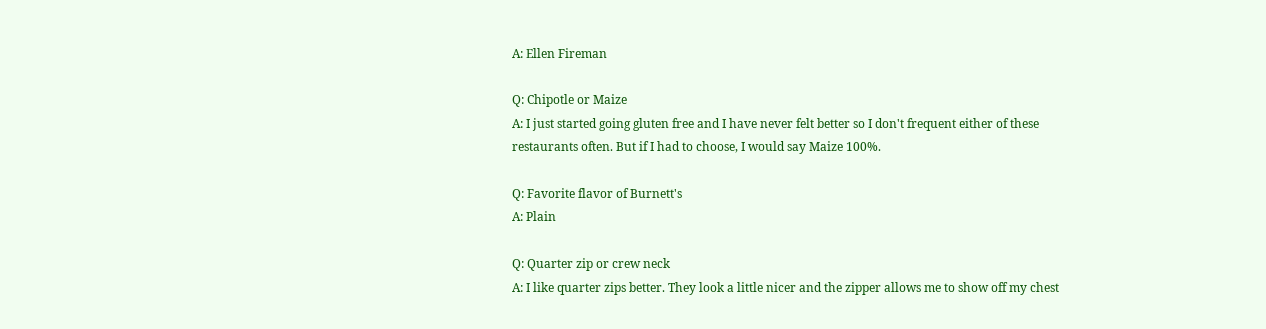A: Ellen Fireman

Q: Chipotle or Maize
A: I just started going gluten free and I have never felt better so I don't frequent either of these restaurants often. But if I had to choose, I would say Maize 100%.

Q: Favorite flavor of Burnett's
A: Plain

Q: Quarter zip or crew neck
A: I like quarter zips better. They look a little nicer and the zipper allows me to show off my chest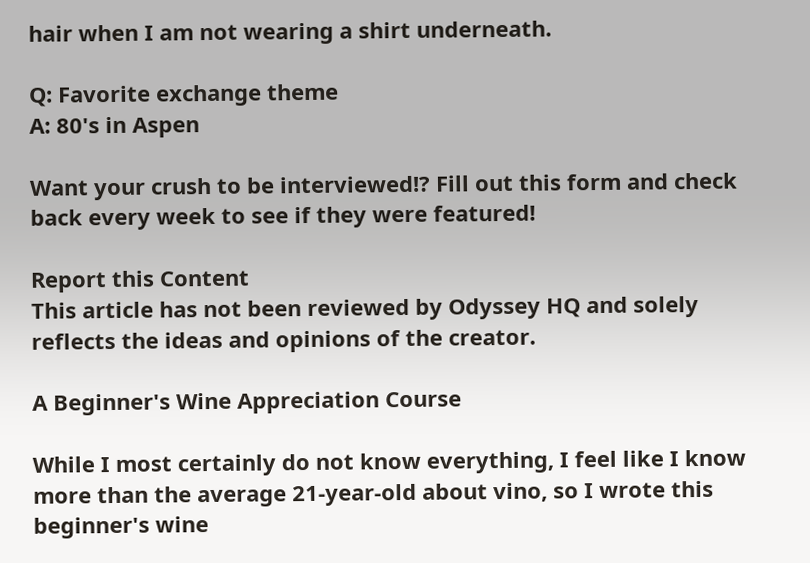hair when I am not wearing a shirt underneath.

Q: Favorite exchange theme
A: 80's in Aspen

Want your crush to be interviewed!? Fill out this form and check back every week to see if they were featured!

Report this Content
This article has not been reviewed by Odyssey HQ and solely reflects the ideas and opinions of the creator.

A Beginner's Wine Appreciation Course

While I most certainly do not know everything, I feel like I know more than the average 21-year-old about vino, so I wrote this beginner's wine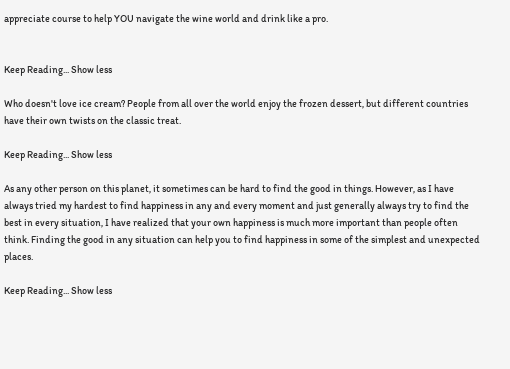appreciate course to help YOU navigate the wine world and drink like a pro.


Keep Reading... Show less

Who doesn't love ice cream? People from all over the world enjoy the frozen dessert, but different countries have their own twists on the classic treat.

Keep Reading... Show less

As any other person on this planet, it sometimes can be hard to find the good in things. However, as I have always tried my hardest to find happiness in any and every moment and just generally always try to find the best in every situation, I have realized that your own happiness is much more important than people often think. Finding the good in any situation can help you to find happiness in some of the simplest and unexpected places.

Keep Reading... Show less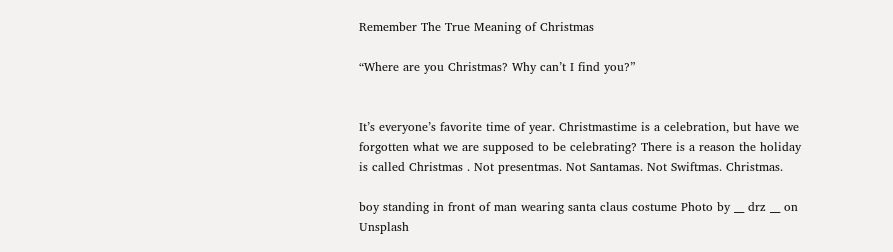Remember The True Meaning of Christmas

“Where are you Christmas? Why can’t I find you?”


It’s everyone’s favorite time of year. Christmastime is a celebration, but have we forgotten what we are supposed to be celebrating? There is a reason the holiday is called Christmas . Not presentmas. Not Santamas. Not Swiftmas. Christmas.

boy standing in front of man wearing santa claus costume Photo by __ drz __ on Unsplash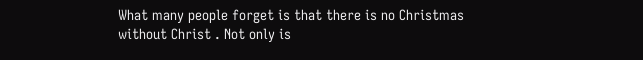What many people forget is that there is no Christmas without Christ . Not only is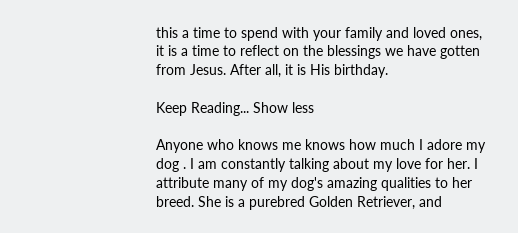this a time to spend with your family and loved ones, it is a time to reflect on the blessings we have gotten from Jesus. After all, it is His birthday.

Keep Reading... Show less

Anyone who knows me knows how much I adore my dog . I am constantly talking about my love for her. I attribute many of my dog's amazing qualities to her breed. She is a purebred Golden Retriever, and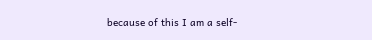because of this I am a self-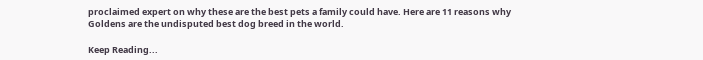proclaimed expert on why these are the best pets a family could have. Here are 11 reasons why Goldens are the undisputed best dog breed in the world.

Keep Reading...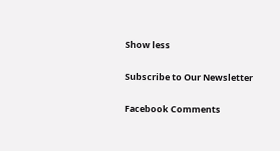Show less

Subscribe to Our Newsletter

Facebook Comments